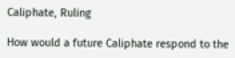Caliphate, Ruling

How would a future Caliphate respond to the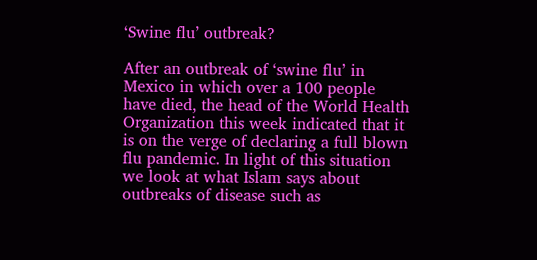‘Swine flu’ outbreak?

After an outbreak of ‘swine flu’ in Mexico in which over a 100 people have died, the head of the World Health Organization this week indicated that it is on the verge of declaring a full blown flu pandemic. In light of this situation we look at what Islam says about outbreaks of disease such as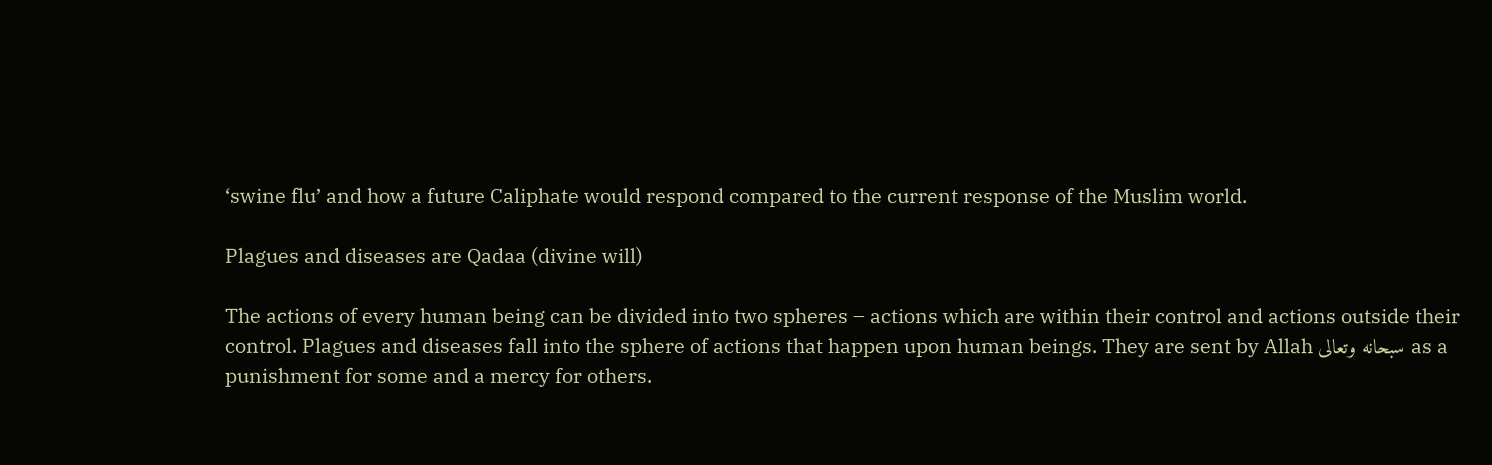‘swine flu’ and how a future Caliphate would respond compared to the current response of the Muslim world.

Plagues and diseases are Qadaa (divine will)

The actions of every human being can be divided into two spheres – actions which are within their control and actions outside their control. Plagues and diseases fall into the sphere of actions that happen upon human beings. They are sent by Allah سبحانه وتعالى as a punishment for some and a mercy for others.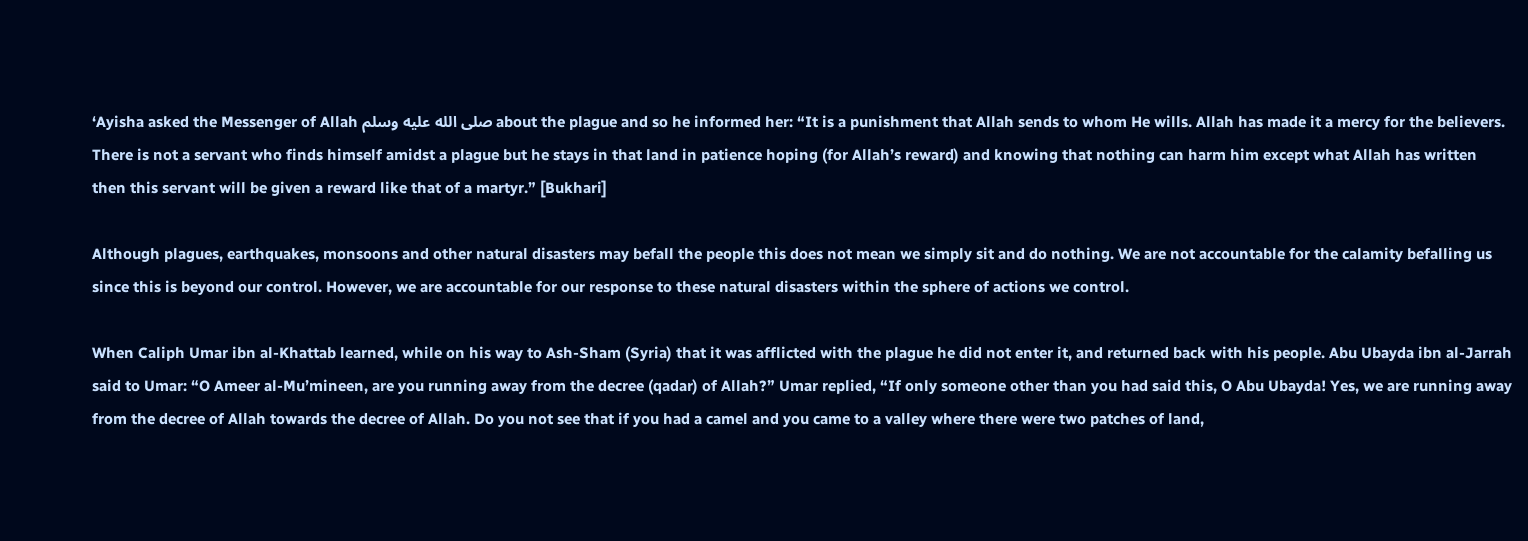‘Ayisha asked the Messenger of Allah صلى الله عليه وسلم about the plague and so he informed her: “It is a punishment that Allah sends to whom He wills. Allah has made it a mercy for the believers. There is not a servant who finds himself amidst a plague but he stays in that land in patience hoping (for Allah’s reward) and knowing that nothing can harm him except what Allah has written then this servant will be given a reward like that of a martyr.” [Bukhari]

Although plagues, earthquakes, monsoons and other natural disasters may befall the people this does not mean we simply sit and do nothing. We are not accountable for the calamity befalling us since this is beyond our control. However, we are accountable for our response to these natural disasters within the sphere of actions we control.

When Caliph Umar ibn al-Khattab learned, while on his way to Ash-Sham (Syria) that it was afflicted with the plague he did not enter it, and returned back with his people. Abu Ubayda ibn al-Jarrah said to Umar: “O Ameer al-Mu’mineen, are you running away from the decree (qadar) of Allah?” Umar replied, “If only someone other than you had said this, O Abu Ubayda! Yes, we are running away from the decree of Allah towards the decree of Allah. Do you not see that if you had a camel and you came to a valley where there were two patches of land,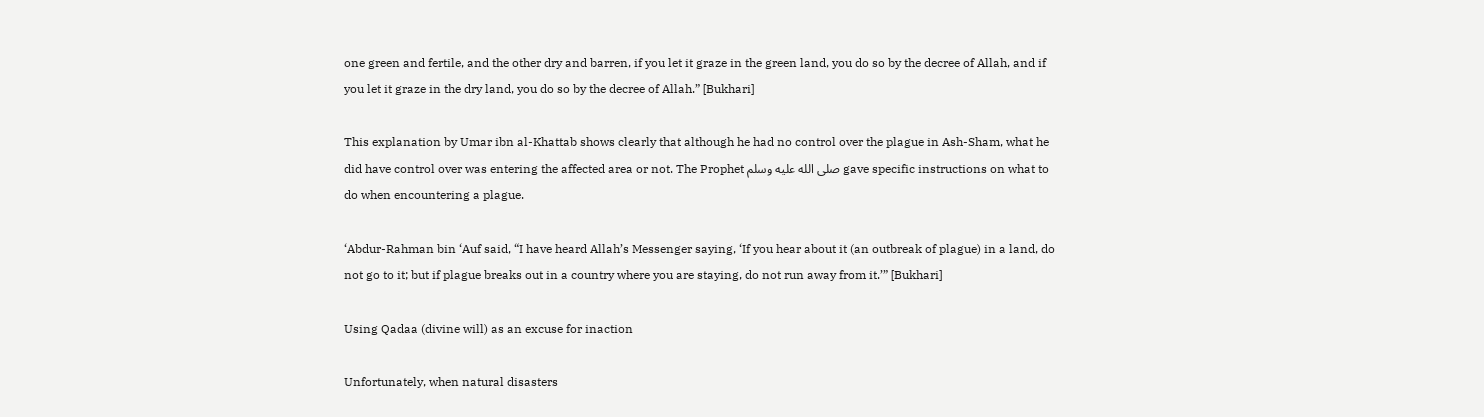one green and fertile, and the other dry and barren, if you let it graze in the green land, you do so by the decree of Allah, and if you let it graze in the dry land, you do so by the decree of Allah.” [Bukhari]

This explanation by Umar ibn al-Khattab shows clearly that although he had no control over the plague in Ash-Sham, what he did have control over was entering the affected area or not. The Prophet صلى الله عليه وسلم gave specific instructions on what to do when encountering a plague.

‘Abdur-Rahman bin ‘Auf said, “I have heard Allah’s Messenger saying, ‘If you hear about it (an outbreak of plague) in a land, do not go to it; but if plague breaks out in a country where you are staying, do not run away from it.’” [Bukhari]

Using Qadaa (divine will) as an excuse for inaction

Unfortunately, when natural disasters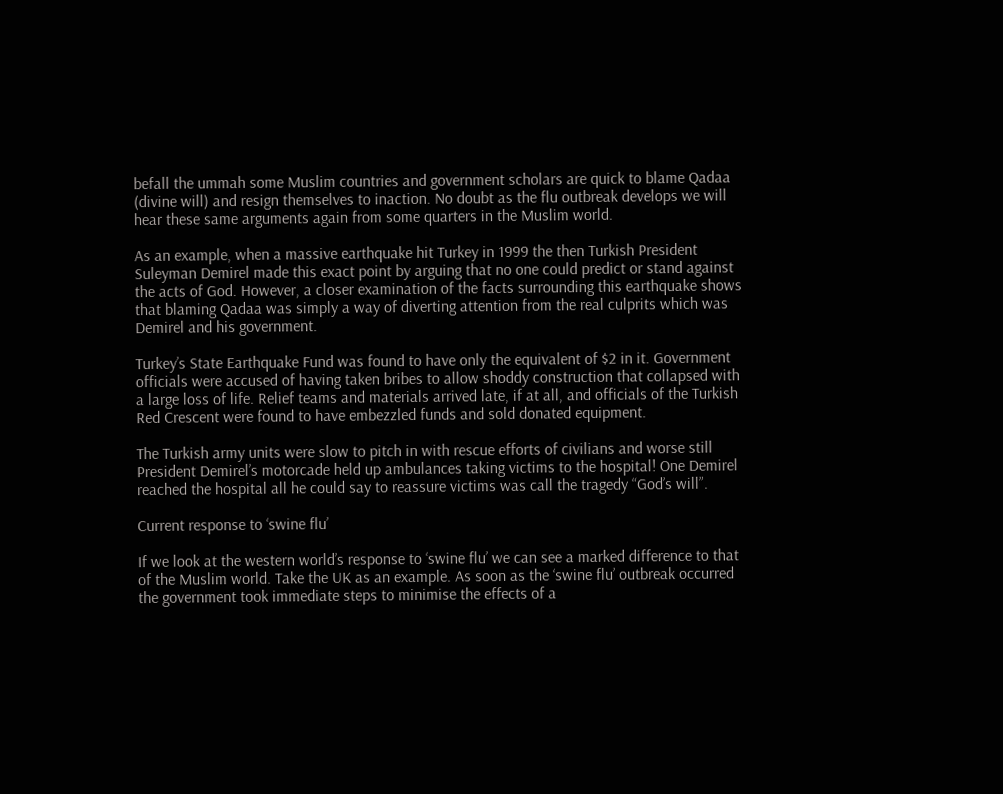befall the ummah some Muslim countries and government scholars are quick to blame Qadaa (divine will) and resign themselves to inaction. No doubt as the flu outbreak develops we will hear these same arguments again from some quarters in the Muslim world.

As an example, when a massive earthquake hit Turkey in 1999 the then Turkish President Suleyman Demirel made this exact point by arguing that no one could predict or stand against the acts of God. However, a closer examination of the facts surrounding this earthquake shows that blaming Qadaa was simply a way of diverting attention from the real culprits which was Demirel and his government.

Turkey’s State Earthquake Fund was found to have only the equivalent of $2 in it. Government officials were accused of having taken bribes to allow shoddy construction that collapsed with a large loss of life. Relief teams and materials arrived late, if at all, and officials of the Turkish Red Crescent were found to have embezzled funds and sold donated equipment.

The Turkish army units were slow to pitch in with rescue efforts of civilians and worse still President Demirel’s motorcade held up ambulances taking victims to the hospital! One Demirel reached the hospital all he could say to reassure victims was call the tragedy “God’s will”.

Current response to ‘swine flu’

If we look at the western world’s response to ‘swine flu’ we can see a marked difference to that of the Muslim world. Take the UK as an example. As soon as the ‘swine flu’ outbreak occurred the government took immediate steps to minimise the effects of a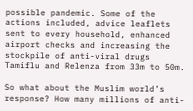possible pandemic. Some of the actions included, advice leaflets sent to every household, enhanced airport checks and increasing the stockpile of anti-viral drugs Tamiflu and Relenza from 33m to 50m.

So what about the Muslim world’s response? How many millions of anti-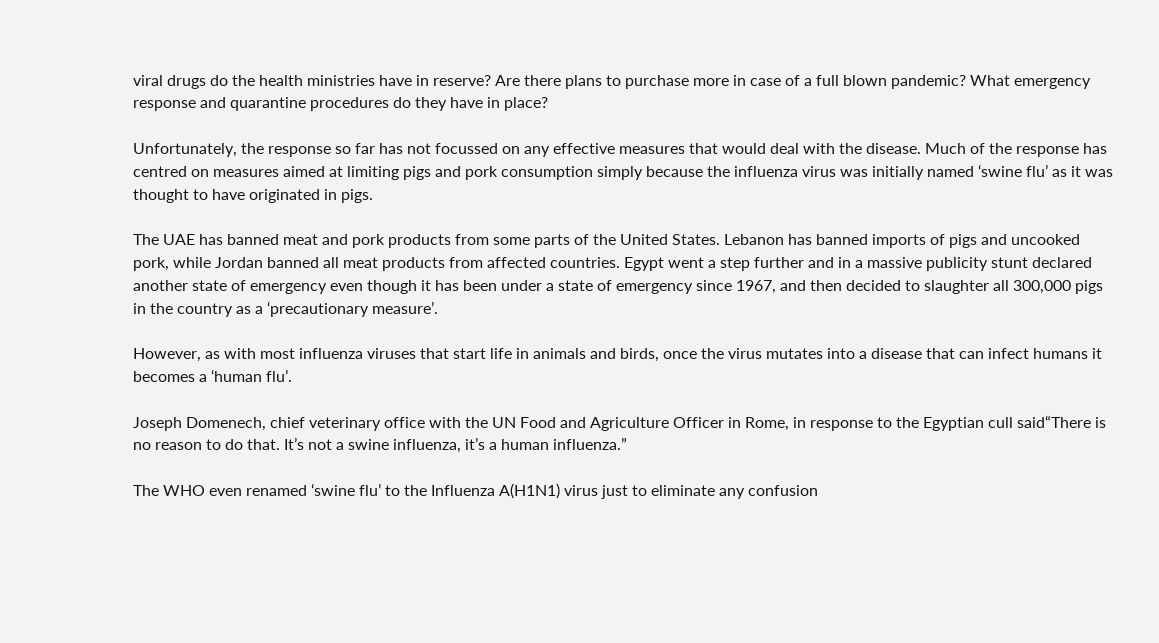viral drugs do the health ministries have in reserve? Are there plans to purchase more in case of a full blown pandemic? What emergency response and quarantine procedures do they have in place?

Unfortunately, the response so far has not focussed on any effective measures that would deal with the disease. Much of the response has centred on measures aimed at limiting pigs and pork consumption simply because the influenza virus was initially named ‘swine flu’ as it was thought to have originated in pigs.

The UAE has banned meat and pork products from some parts of the United States. Lebanon has banned imports of pigs and uncooked pork, while Jordan banned all meat products from affected countries. Egypt went a step further and in a massive publicity stunt declared another state of emergency even though it has been under a state of emergency since 1967, and then decided to slaughter all 300,000 pigs in the country as a ‘precautionary measure’.

However, as with most influenza viruses that start life in animals and birds, once the virus mutates into a disease that can infect humans it becomes a ‘human flu’.

Joseph Domenech, chief veterinary office with the UN Food and Agriculture Officer in Rome, in response to the Egyptian cull said“There is no reason to do that. It’s not a swine influenza, it’s a human influenza.”

The WHO even renamed ‘swine flu’ to the Influenza A(H1N1) virus just to eliminate any confusion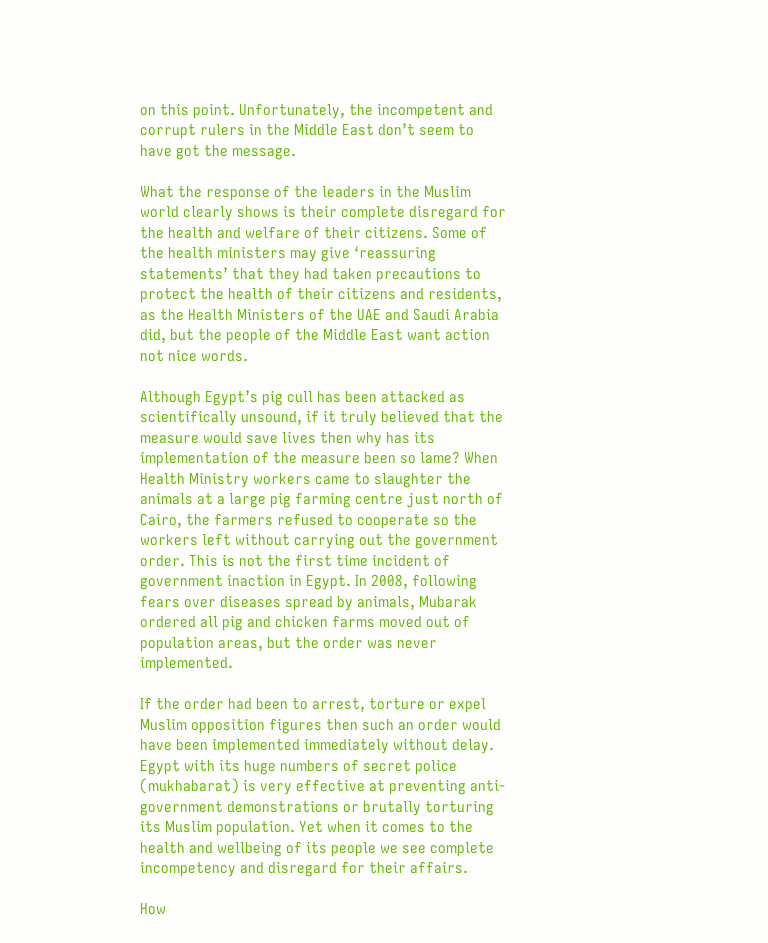on this point. Unfortunately, the incompetent and corrupt rulers in the Middle East don’t seem to have got the message.

What the response of the leaders in the Muslim world clearly shows is their complete disregard for the health and welfare of their citizens. Some of the health ministers may give ‘reassuring statements’ that they had taken precautions to protect the health of their citizens and residents, as the Health Ministers of the UAE and Saudi Arabia did, but the people of the Middle East want action not nice words.

Although Egypt’s pig cull has been attacked as scientifically unsound, if it truly believed that the measure would save lives then why has its implementation of the measure been so lame? When Health Ministry workers came to slaughter the animals at a large pig farming centre just north of Cairo, the farmers refused to cooperate so the workers left without carrying out the government order. This is not the first time incident of government inaction in Egypt. In 2008, following fears over diseases spread by animals, Mubarak ordered all pig and chicken farms moved out of population areas, but the order was never implemented.

If the order had been to arrest, torture or expel Muslim opposition figures then such an order would have been implemented immediately without delay. Egypt with its huge numbers of secret police (mukhabarat) is very effective at preventing anti-government demonstrations or brutally torturing its Muslim population. Yet when it comes to the health and wellbeing of its people we see complete incompetency and disregard for their affairs.

How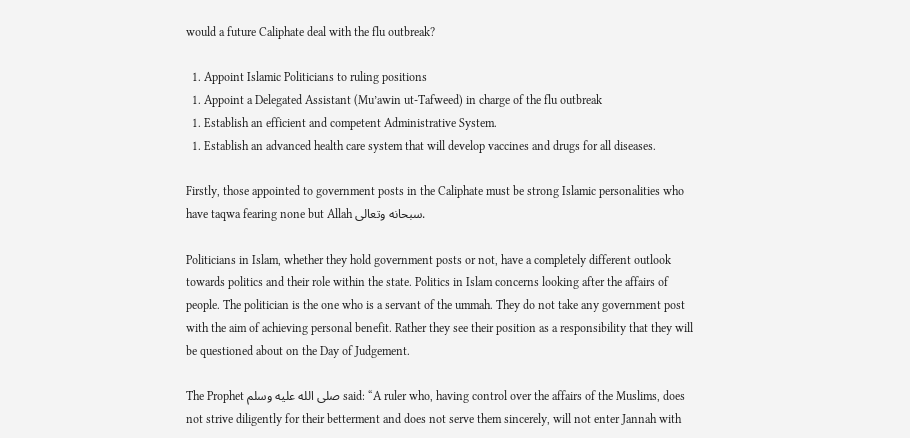would a future Caliphate deal with the flu outbreak?

  1. Appoint Islamic Politicians to ruling positions
  1. Appoint a Delegated Assistant (Mu’awin ut-Tafweed) in charge of the flu outbreak
  1. Establish an efficient and competent Administrative System.
  1. Establish an advanced health care system that will develop vaccines and drugs for all diseases.

Firstly, those appointed to government posts in the Caliphate must be strong Islamic personalities who have taqwa fearing none but Allah سبحانه وتعالى.

Politicians in Islam, whether they hold government posts or not, have a completely different outlook towards politics and their role within the state. Politics in Islam concerns looking after the affairs of people. The politician is the one who is a servant of the ummah. They do not take any government post with the aim of achieving personal benefit. Rather they see their position as a responsibility that they will be questioned about on the Day of Judgement.

The Prophet صلى الله عليه وسلم said: “A ruler who, having control over the affairs of the Muslims, does not strive diligently for their betterment and does not serve them sincerely, will not enter Jannah with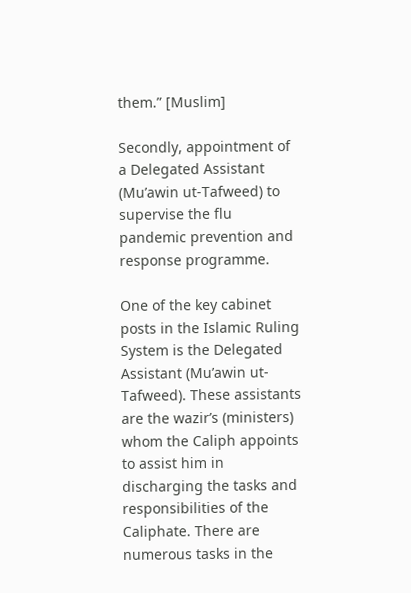them.” [Muslim]

Secondly, appointment of a Delegated Assistant (Mu’awin ut-Tafweed) to supervise the flu pandemic prevention and response programme.

One of the key cabinet posts in the Islamic Ruling System is the Delegated Assistant (Mu’awin ut-Tafweed). These assistants are the wazir’s (ministers) whom the Caliph appoints to assist him in discharging the tasks and responsibilities of the Caliphate. There are numerous tasks in the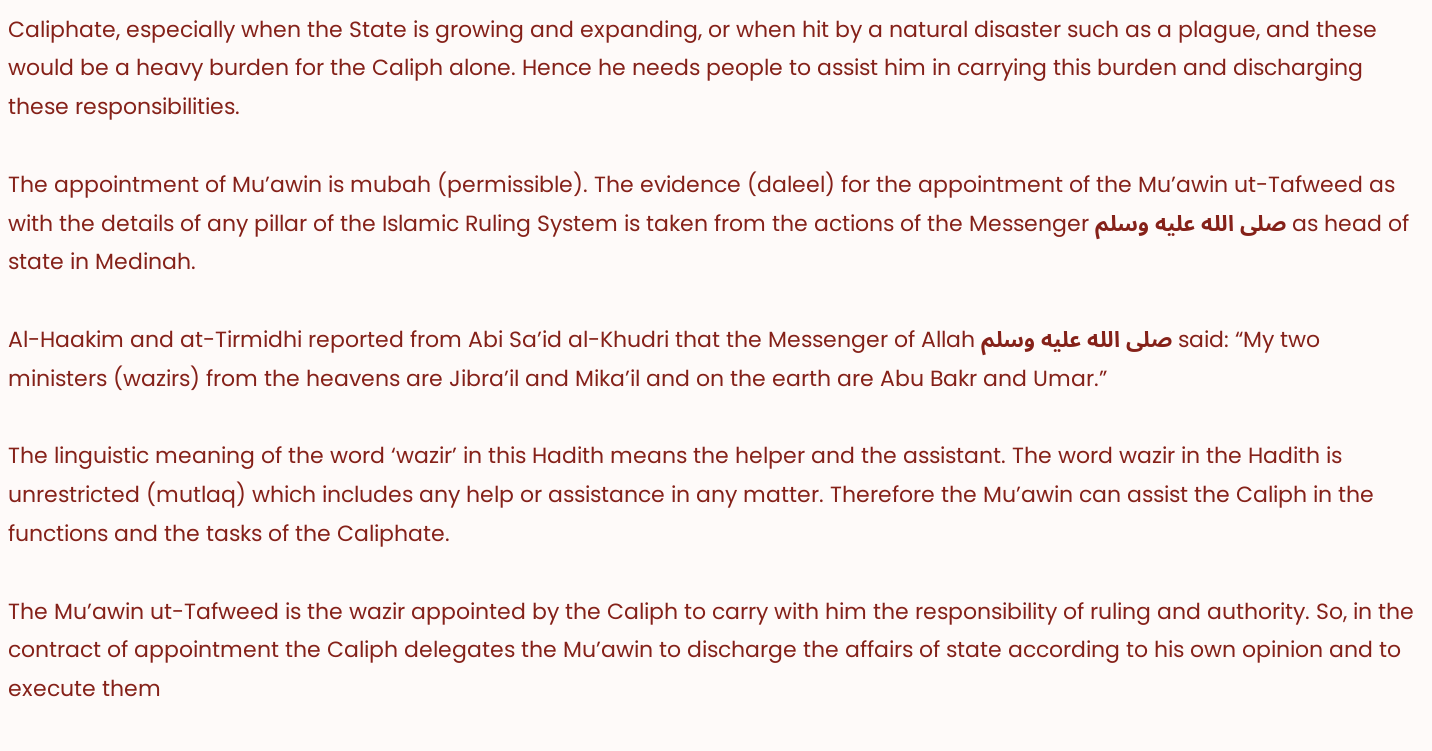Caliphate, especially when the State is growing and expanding, or when hit by a natural disaster such as a plague, and these would be a heavy burden for the Caliph alone. Hence he needs people to assist him in carrying this burden and discharging these responsibilities.

The appointment of Mu’awin is mubah (permissible). The evidence (daleel) for the appointment of the Mu’awin ut-Tafweed as with the details of any pillar of the Islamic Ruling System is taken from the actions of the Messenger صلى الله عليه وسلم as head of state in Medinah.

Al-Haakim and at-Tirmidhi reported from Abi Sa’id al-Khudri that the Messenger of Allah صلى الله عليه وسلم said: “My two ministers (wazirs) from the heavens are Jibra’il and Mika’il and on the earth are Abu Bakr and Umar.”

The linguistic meaning of the word ‘wazir’ in this Hadith means the helper and the assistant. The word wazir in the Hadith is unrestricted (mutlaq) which includes any help or assistance in any matter. Therefore the Mu’awin can assist the Caliph in the functions and the tasks of the Caliphate.

The Mu’awin ut-Tafweed is the wazir appointed by the Caliph to carry with him the responsibility of ruling and authority. So, in the contract of appointment the Caliph delegates the Mu’awin to discharge the affairs of state according to his own opinion and to execute them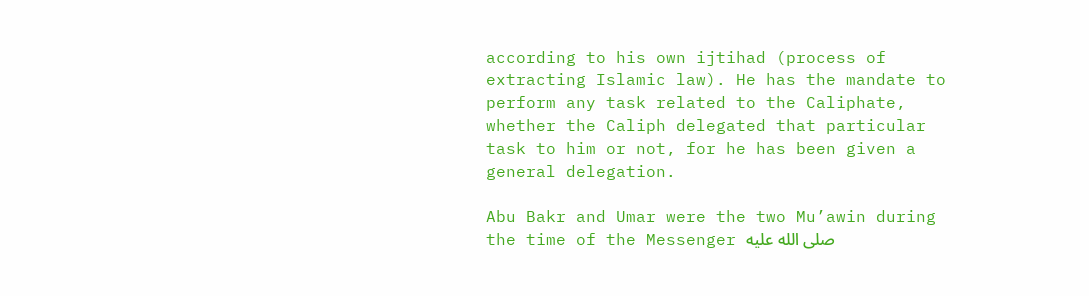according to his own ijtihad (process of extracting Islamic law). He has the mandate to perform any task related to the Caliphate, whether the Caliph delegated that particular task to him or not, for he has been given a general delegation.

Abu Bakr and Umar were the two Mu’awin during the time of the Messenger صلى الله عليه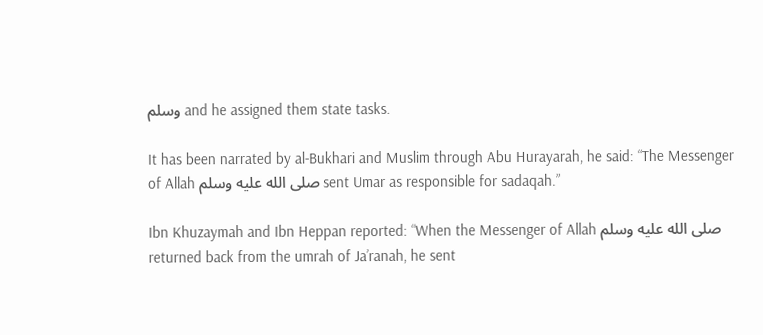وسلم and he assigned them state tasks.

It has been narrated by al-Bukhari and Muslim through Abu Hurayarah, he said: “The Messenger of Allah صلى الله عليه وسلم sent Umar as responsible for sadaqah.”

Ibn Khuzaymah and Ibn Heppan reported: “When the Messenger of Allah صلى الله عليه وسلم returned back from the umrah of Ja’ranah, he sent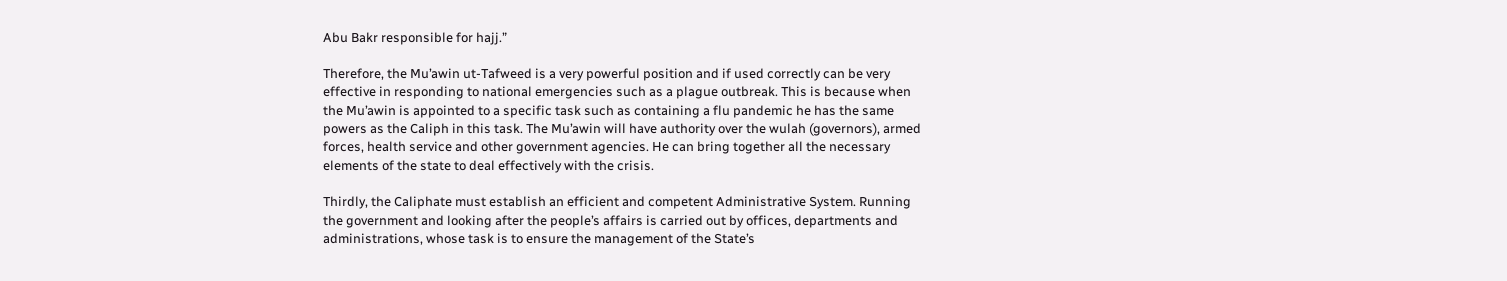Abu Bakr responsible for hajj.”

Therefore, the Mu’awin ut-Tafweed is a very powerful position and if used correctly can be very effective in responding to national emergencies such as a plague outbreak. This is because when the Mu’awin is appointed to a specific task such as containing a flu pandemic he has the same powers as the Caliph in this task. The Mu’awin will have authority over the wulah (governors), armed forces, health service and other government agencies. He can bring together all the necessary elements of the state to deal effectively with the crisis.

Thirdly, the Caliphate must establish an efficient and competent Administrative System. Running the government and looking after the people’s affairs is carried out by offices, departments and administrations, whose task is to ensure the management of the State’s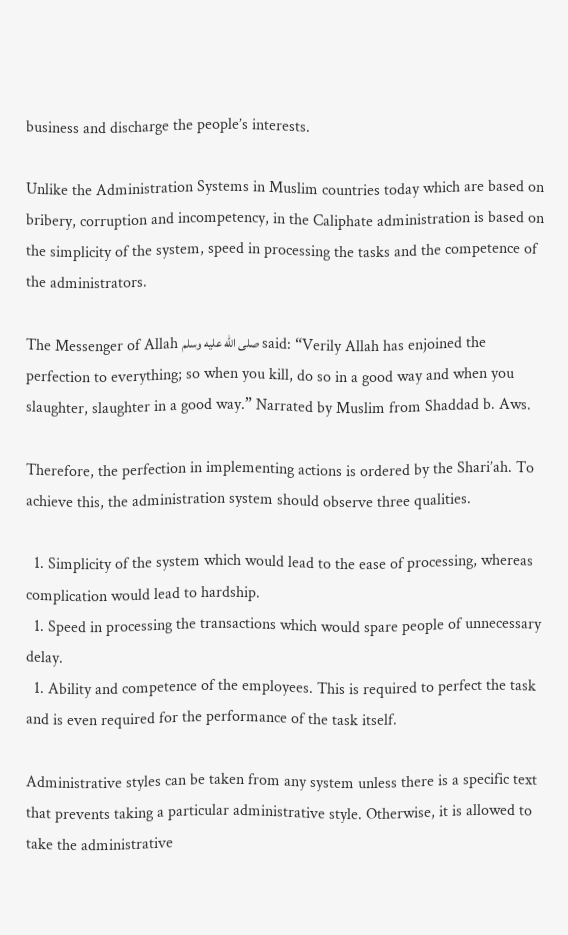business and discharge the people’s interests.

Unlike the Administration Systems in Muslim countries today which are based on bribery, corruption and incompetency, in the Caliphate administration is based on the simplicity of the system, speed in processing the tasks and the competence of the administrators.

The Messenger of Allah صلى الله عليه وسلم said: “Verily Allah has enjoined the perfection to everything; so when you kill, do so in a good way and when you slaughter, slaughter in a good way.” Narrated by Muslim from Shaddad b. Aws.

Therefore, the perfection in implementing actions is ordered by the Shari’ah. To achieve this, the administration system should observe three qualities.

  1. Simplicity of the system which would lead to the ease of processing, whereas complication would lead to hardship.
  1. Speed in processing the transactions which would spare people of unnecessary delay.
  1. Ability and competence of the employees. This is required to perfect the task and is even required for the performance of the task itself.

Administrative styles can be taken from any system unless there is a specific text that prevents taking a particular administrative style. Otherwise, it is allowed to take the administrative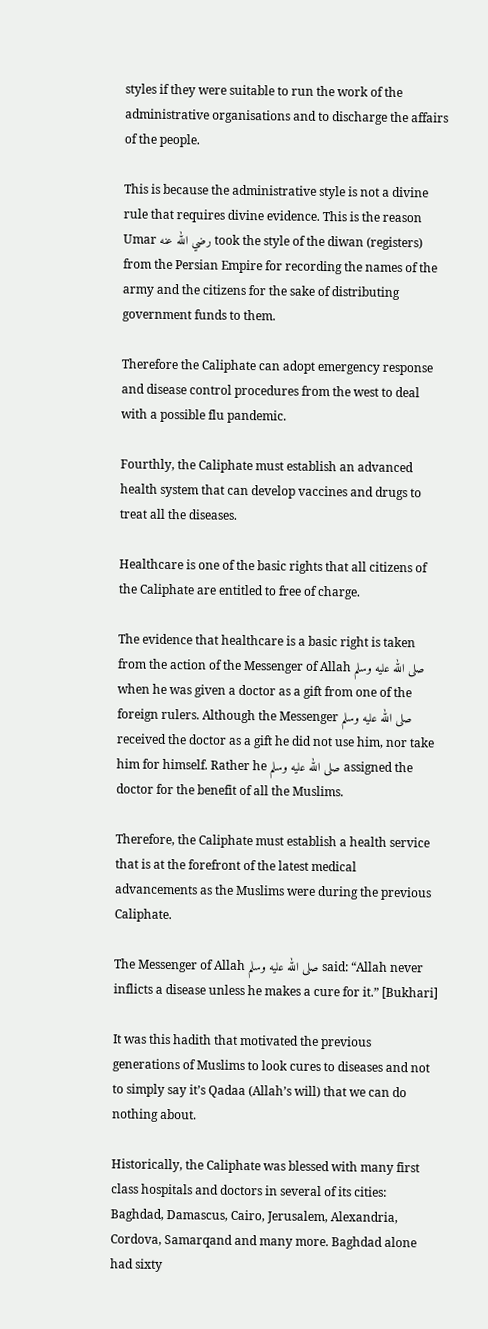styles if they were suitable to run the work of the administrative organisations and to discharge the affairs of the people.

This is because the administrative style is not a divine rule that requires divine evidence. This is the reason Umar رضي الله عنه took the style of the diwan (registers) from the Persian Empire for recording the names of the army and the citizens for the sake of distributing government funds to them.

Therefore the Caliphate can adopt emergency response and disease control procedures from the west to deal with a possible flu pandemic.

Fourthly, the Caliphate must establish an advanced health system that can develop vaccines and drugs to treat all the diseases.

Healthcare is one of the basic rights that all citizens of the Caliphate are entitled to free of charge.

The evidence that healthcare is a basic right is taken from the action of the Messenger of Allah صلى الله عليه وسلم when he was given a doctor as a gift from one of the foreign rulers. Although the Messenger صلى الله عليه وسلم received the doctor as a gift he did not use him, nor take him for himself. Rather he صلى الله عليه وسلم assigned the doctor for the benefit of all the Muslims.

Therefore, the Caliphate must establish a health service that is at the forefront of the latest medical advancements as the Muslims were during the previous Caliphate.

The Messenger of Allah صلى الله عليه وسلم said: “Allah never inflicts a disease unless he makes a cure for it.” [Bukhari]

It was this hadith that motivated the previous generations of Muslims to look cures to diseases and not to simply say it’s Qadaa (Allah’s will) that we can do nothing about.

Historically, the Caliphate was blessed with many first class hospitals and doctors in several of its cities: Baghdad, Damascus, Cairo, Jerusalem, Alexandria, Cordova, Samarqand and many more. Baghdad alone had sixty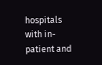hospitals with in-patient and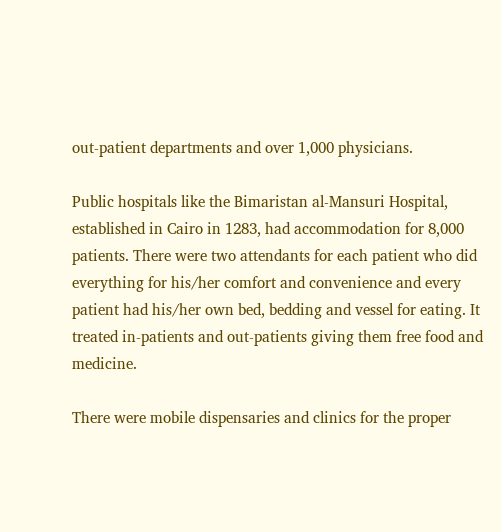out-patient departments and over 1,000 physicians.

Public hospitals like the Bimaristan al-Mansuri Hospital, established in Cairo in 1283, had accommodation for 8,000 patients. There were two attendants for each patient who did everything for his/her comfort and convenience and every patient had his/her own bed, bedding and vessel for eating. It treated in-patients and out-patients giving them free food and medicine.

There were mobile dispensaries and clinics for the proper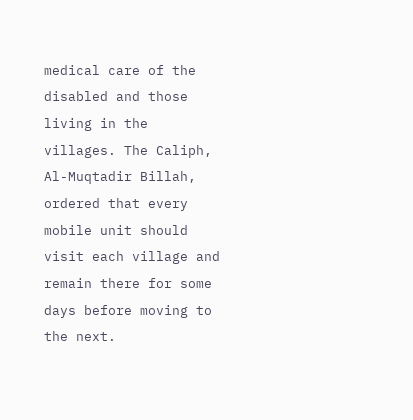medical care of the disabled and those living in the villages. The Caliph, Al-Muqtadir Billah, ordered that every mobile unit should visit each village and remain there for some days before moving to the next.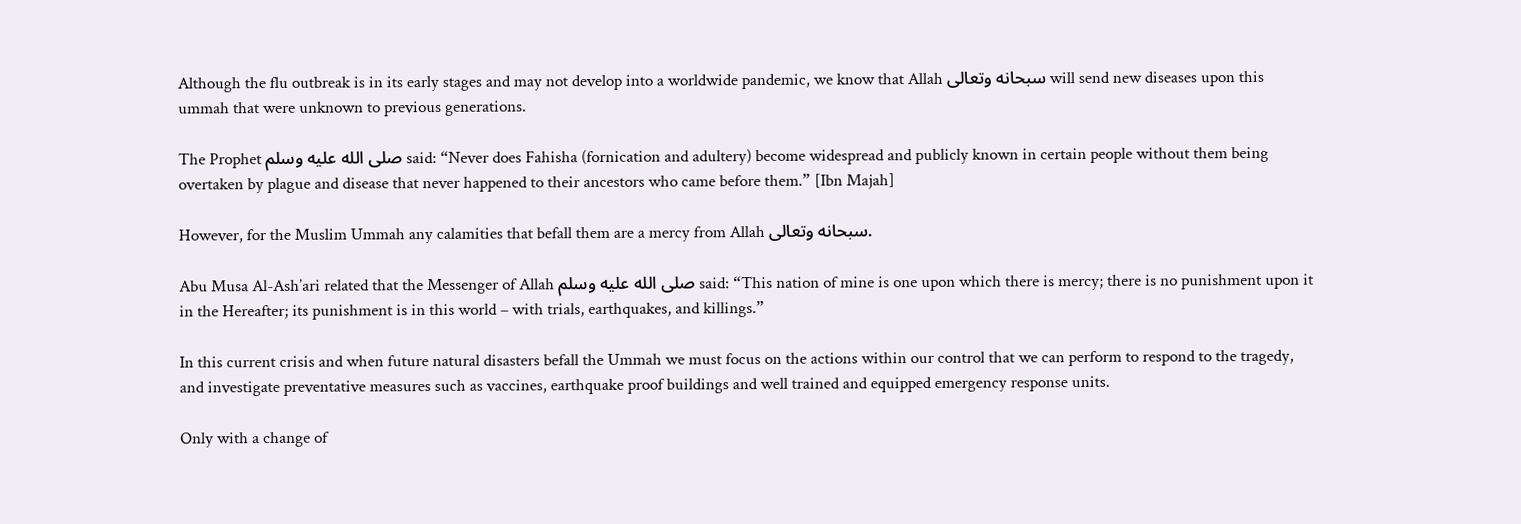Although the flu outbreak is in its early stages and may not develop into a worldwide pandemic, we know that Allah سبحانه وتعالى will send new diseases upon this ummah that were unknown to previous generations.

The Prophet صلى الله عليه وسلم said: “Never does Fahisha (fornication and adultery) become widespread and publicly known in certain people without them being overtaken by plague and disease that never happened to their ancestors who came before them.” [Ibn Majah]

However, for the Muslim Ummah any calamities that befall them are a mercy from Allah سبحانه وتعالى.

Abu Musa Al-Ash’ari related that the Messenger of Allah صلى الله عليه وسلم said: “This nation of mine is one upon which there is mercy; there is no punishment upon it in the Hereafter; its punishment is in this world – with trials, earthquakes, and killings.”

In this current crisis and when future natural disasters befall the Ummah we must focus on the actions within our control that we can perform to respond to the tragedy, and investigate preventative measures such as vaccines, earthquake proof buildings and well trained and equipped emergency response units.

Only with a change of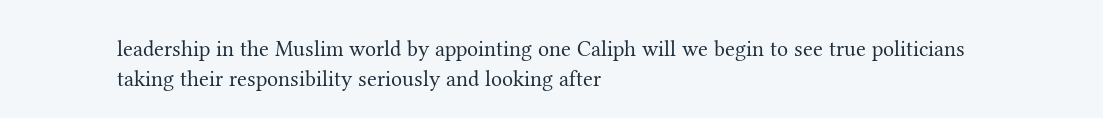leadership in the Muslim world by appointing one Caliph will we begin to see true politicians taking their responsibility seriously and looking after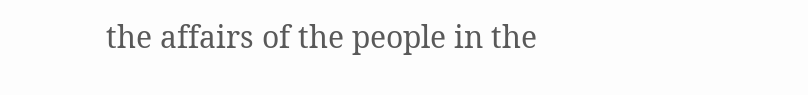the affairs of the people in the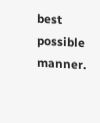best possible manner.